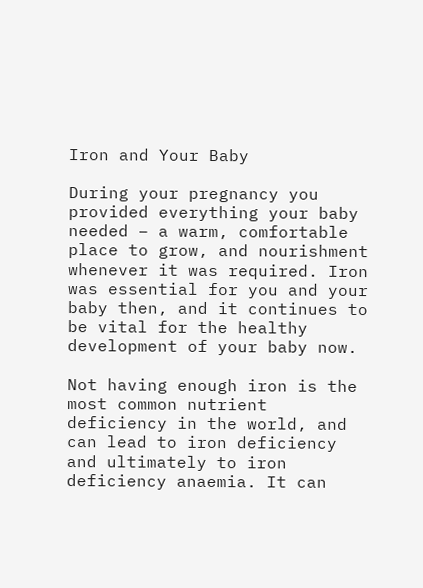Iron and Your Baby

During your pregnancy you provided everything your baby needed – a warm, comfortable place to grow, and nourishment whenever it was required. Iron was essential for you and your baby then, and it continues to be vital for the healthy development of your baby now.

Not having enough iron is the most common nutrient deficiency in the world, and can lead to iron deficiency and ultimately to iron deficiency anaemia. It can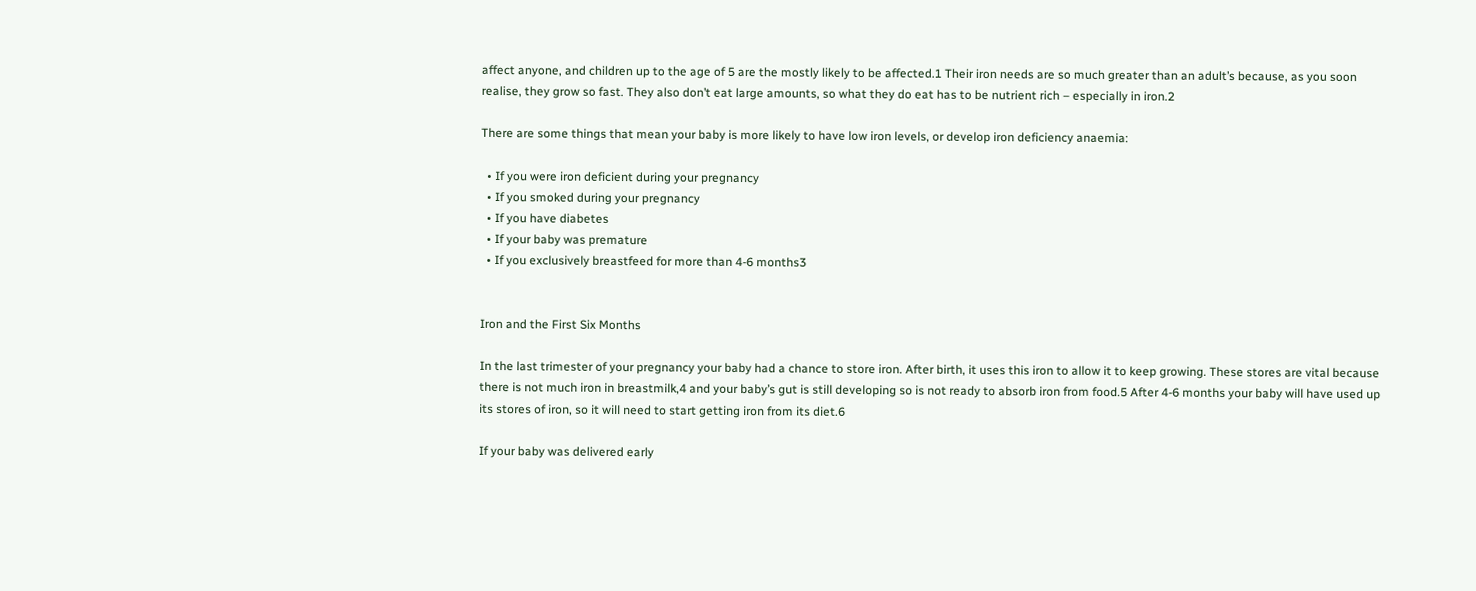affect anyone, and children up to the age of 5 are the mostly likely to be affected.1 Their iron needs are so much greater than an adult’s because, as you soon realise, they grow so fast. They also don’t eat large amounts, so what they do eat has to be nutrient rich – especially in iron.2

There are some things that mean your baby is more likely to have low iron levels, or develop iron deficiency anaemia:

  • If you were iron deficient during your pregnancy
  • If you smoked during your pregnancy
  • If you have diabetes
  • If your baby was premature
  • If you exclusively breastfeed for more than 4-6 months3


Iron and the First Six Months

In the last trimester of your pregnancy your baby had a chance to store iron. After birth, it uses this iron to allow it to keep growing. These stores are vital because there is not much iron in breastmilk,4 and your baby’s gut is still developing so is not ready to absorb iron from food.5 After 4-6 months your baby will have used up its stores of iron, so it will need to start getting iron from its diet.6

If your baby was delivered early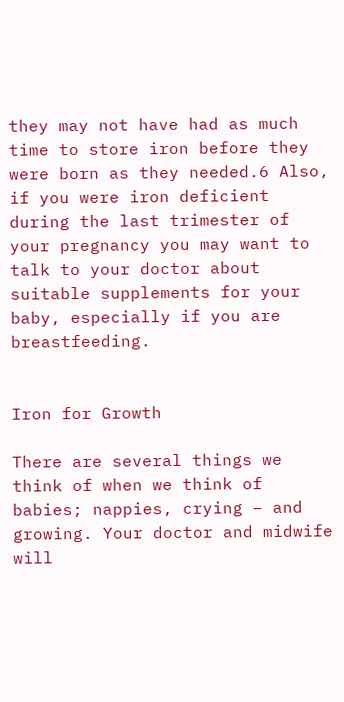they may not have had as much time to store iron before they were born as they needed.6 Also, if you were iron deficient during the last trimester of your pregnancy you may want to talk to your doctor about suitable supplements for your baby, especially if you are breastfeeding.


Iron for Growth

There are several things we think of when we think of babies; nappies, crying – and growing. Your doctor and midwife will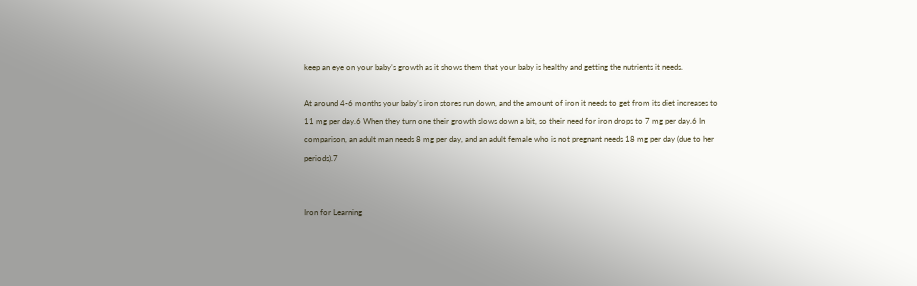keep an eye on your baby’s growth as it shows them that your baby is healthy and getting the nutrients it needs.

At around 4-6 months your baby’s iron stores run down, and the amount of iron it needs to get from its diet increases to 11 mg per day.6 When they turn one their growth slows down a bit, so their need for iron drops to 7 mg per day.6 In comparison, an adult man needs 8 mg per day, and an adult female who is not pregnant needs 18 mg per day (due to her periods).7


Iron for Learning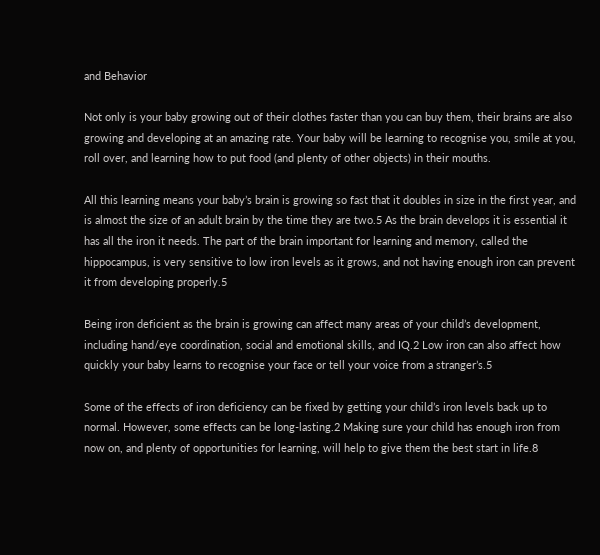and Behavior

Not only is your baby growing out of their clothes faster than you can buy them, their brains are also growing and developing at an amazing rate. Your baby will be learning to recognise you, smile at you, roll over, and learning how to put food (and plenty of other objects) in their mouths.

All this learning means your baby’s brain is growing so fast that it doubles in size in the first year, and is almost the size of an adult brain by the time they are two.5 As the brain develops it is essential it has all the iron it needs. The part of the brain important for learning and memory, called the hippocampus, is very sensitive to low iron levels as it grows, and not having enough iron can prevent it from developing properly.5

Being iron deficient as the brain is growing can affect many areas of your child’s development, including hand/eye coordination, social and emotional skills, and IQ.2 Low iron can also affect how quickly your baby learns to recognise your face or tell your voice from a stranger’s.5

Some of the effects of iron deficiency can be fixed by getting your child’s iron levels back up to normal. However, some effects can be long-lasting.2 Making sure your child has enough iron from now on, and plenty of opportunities for learning, will help to give them the best start in life.8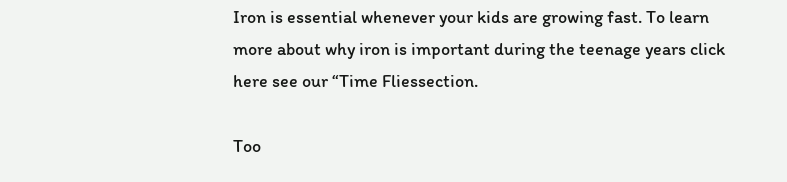Iron is essential whenever your kids are growing fast. To learn more about why iron is important during the teenage years click here see our “Time Fliessection.

Too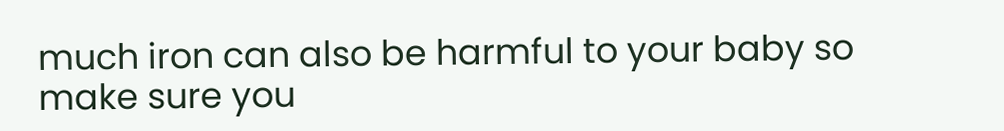much iron can also be harmful to your baby so make sure you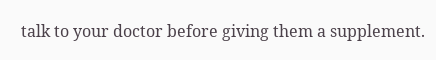talk to your doctor before giving them a supplement.